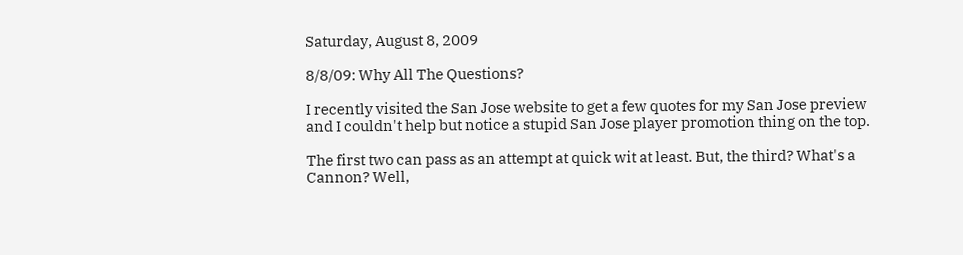Saturday, August 8, 2009

8/8/09: Why All The Questions?

I recently visited the San Jose website to get a few quotes for my San Jose preview and I couldn't help but notice a stupid San Jose player promotion thing on the top.

The first two can pass as an attempt at quick wit at least. But, the third? What's a Cannon? Well,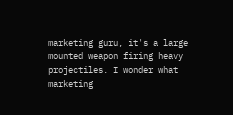marketing guru, it's a large mounted weapon firing heavy projectiles. I wonder what marketing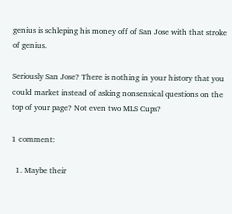genius is schleping his money off of San Jose with that stroke of genius.

Seriously San Jose? There is nothing in your history that you could market instead of asking nonsensical questions on the top of your page? Not even two MLS Cups?

1 comment:

  1. Maybe their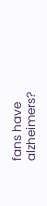fans have alzheimers?